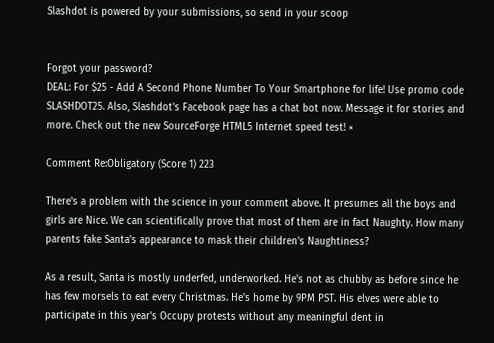Slashdot is powered by your submissions, so send in your scoop


Forgot your password?
DEAL: For $25 - Add A Second Phone Number To Your Smartphone for life! Use promo code SLASHDOT25. Also, Slashdot's Facebook page has a chat bot now. Message it for stories and more. Check out the new SourceForge HTML5 Internet speed test! ×

Comment Re:Obligatory (Score 1) 223

There's a problem with the science in your comment above. It presumes all the boys and girls are Nice. We can scientifically prove that most of them are in fact Naughty. How many parents fake Santa's appearance to mask their children's Naughtiness?

As a result, Santa is mostly underfed, underworked. He's not as chubby as before since he has few morsels to eat every Christmas. He's home by 9PM PST. His elves were able to participate in this year's Occupy protests without any meaningful dent in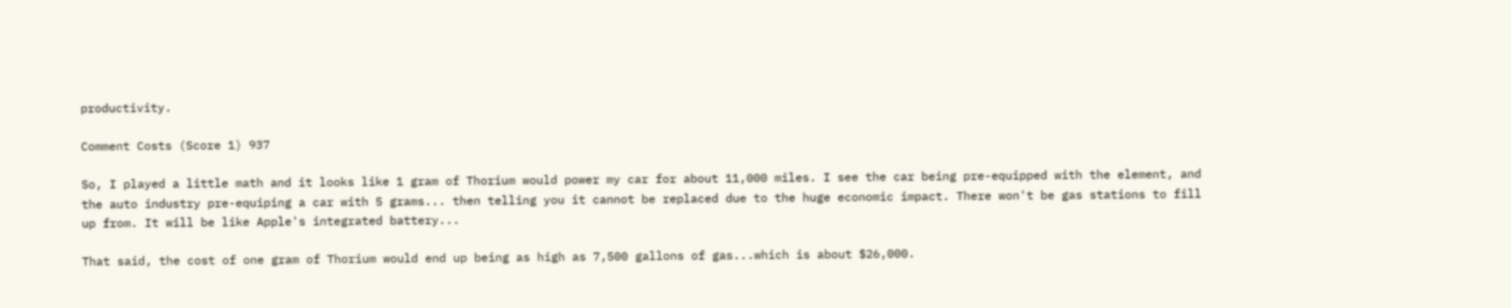productivity.

Comment Costs (Score 1) 937

So, I played a little math and it looks like 1 gram of Thorium would power my car for about 11,000 miles. I see the car being pre-equipped with the element, and the auto industry pre-equiping a car with 5 grams... then telling you it cannot be replaced due to the huge economic impact. There won't be gas stations to fill up from. It will be like Apple's integrated battery...

That said, the cost of one gram of Thorium would end up being as high as 7,500 gallons of gas...which is about $26,000.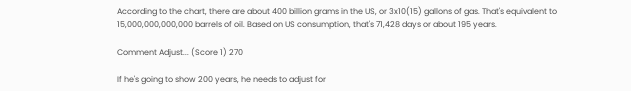According to the chart, there are about 400 billion grams in the US, or 3x10(15) gallons of gas. That's equivalent to 15,000,000,000,000 barrels of oil. Based on US consumption, that's 71,428 days or about 195 years.

Comment Adjust... (Score 1) 270

If he's going to show 200 years, he needs to adjust for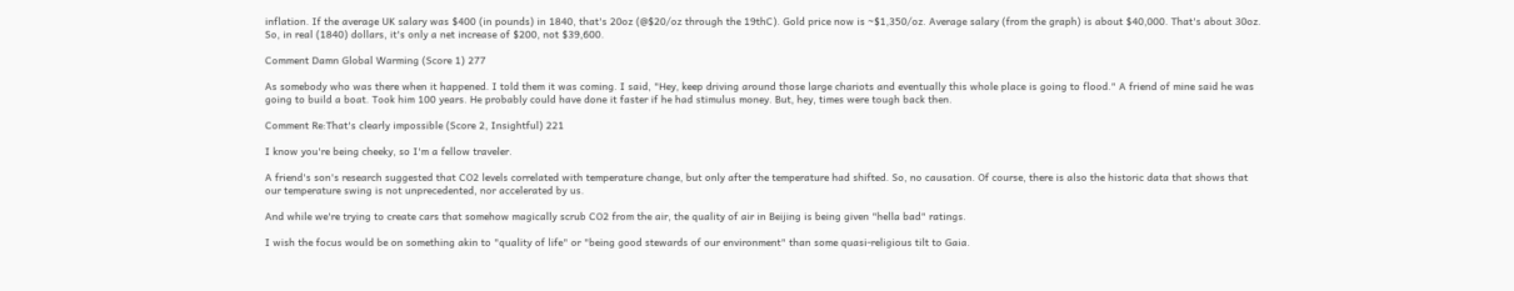inflation. If the average UK salary was $400 (in pounds) in 1840, that's 20oz (@$20/oz through the 19thC). Gold price now is ~$1,350/oz. Average salary (from the graph) is about $40,000. That's about 30oz. So, in real (1840) dollars, it's only a net increase of $200, not $39,600.

Comment Damn Global Warming (Score 1) 277

As somebody who was there when it happened. I told them it was coming. I said, "Hey, keep driving around those large chariots and eventually this whole place is going to flood." A friend of mine said he was going to build a boat. Took him 100 years. He probably could have done it faster if he had stimulus money. But, hey, times were tough back then.

Comment Re:That's clearly impossible (Score 2, Insightful) 221

I know you're being cheeky, so I'm a fellow traveler.

A friend's son's research suggested that CO2 levels correlated with temperature change, but only after the temperature had shifted. So, no causation. Of course, there is also the historic data that shows that our temperature swing is not unprecedented, nor accelerated by us.

And while we're trying to create cars that somehow magically scrub CO2 from the air, the quality of air in Beijing is being given "hella bad" ratings.

I wish the focus would be on something akin to "quality of life" or "being good stewards of our environment" than some quasi-religious tilt to Gaia.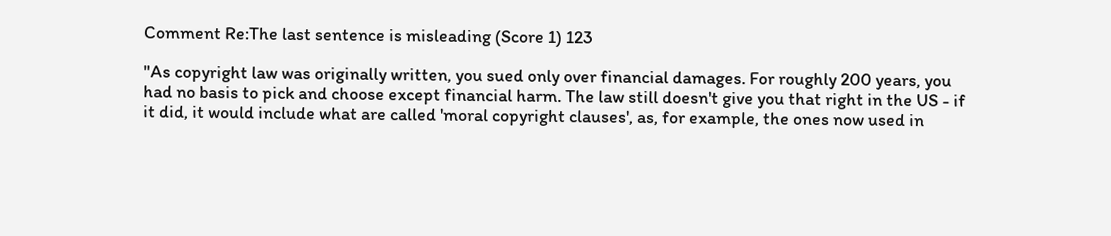Comment Re:The last sentence is misleading (Score 1) 123

"As copyright law was originally written, you sued only over financial damages. For roughly 200 years, you had no basis to pick and choose except financial harm. The law still doesn't give you that right in the US - if it did, it would include what are called 'moral copyright clauses', as, for example, the ones now used in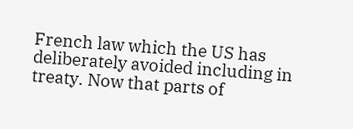French law which the US has deliberately avoided including in treaty. Now that parts of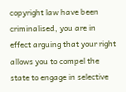copyright law have been criminalised, you are in effect arguing that your right allows you to compel the state to engage in selective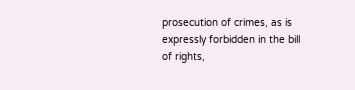prosecution of crimes, as is expressly forbidden in the bill of rights,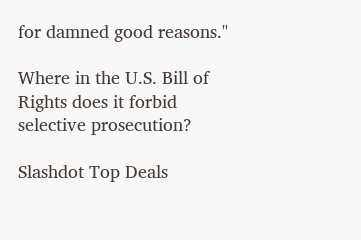for damned good reasons."

Where in the U.S. Bill of Rights does it forbid selective prosecution?

Slashdot Top Deals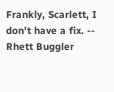Frankly, Scarlett, I don't have a fix. -- Rhett Buggler